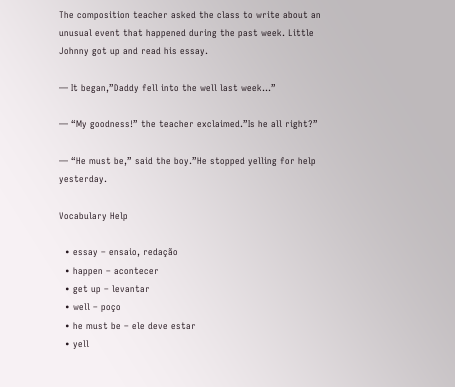The composition teacher asked the class to write about an unusual event that happened during the past week. Little Johnny got up and read his essay.

— It began,”Daddy fell into the well last week…”

— “My goodness!” the teacher exclaimed.”Is he all right?”

— “He must be,” said the boy.”He stopped yelling for help yesterday.

Vocabulary Help

  • essay – ensaio, redação
  • happen – acontecer
  • get up – levantar
  • well – poço
  • he must be – ele deve estar
  • yell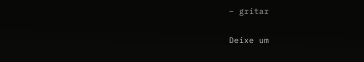– gritar

Deixe um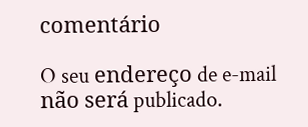comentário

O seu endereço de e-mail não será publicado.